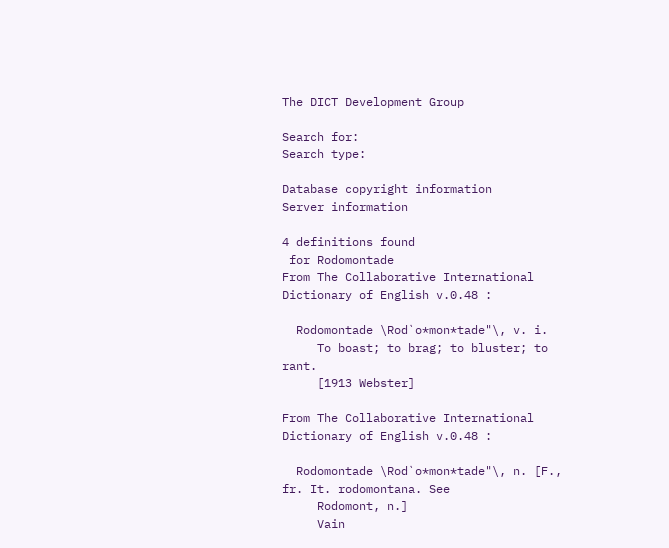The DICT Development Group

Search for:
Search type:

Database copyright information
Server information

4 definitions found
 for Rodomontade
From The Collaborative International Dictionary of English v.0.48 :

  Rodomontade \Rod`o*mon*tade"\, v. i.
     To boast; to brag; to bluster; to rant.
     [1913 Webster]

From The Collaborative International Dictionary of English v.0.48 :

  Rodomontade \Rod`o*mon*tade"\, n. [F., fr. It. rodomontana. See
     Rodomont, n.]
     Vain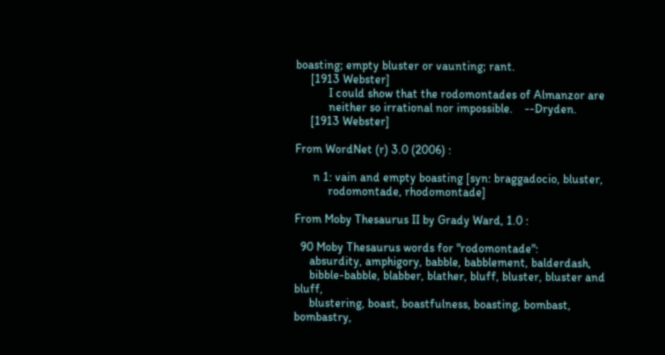boasting; empty bluster or vaunting; rant.
     [1913 Webster]
           I could show that the rodomontades of Almanzor are
           neither so irrational nor impossible.    --Dryden.
     [1913 Webster]

From WordNet (r) 3.0 (2006) :

      n 1: vain and empty boasting [syn: braggadocio, bluster,
           rodomontade, rhodomontade]

From Moby Thesaurus II by Grady Ward, 1.0 :

  90 Moby Thesaurus words for "rodomontade":
     absurdity, amphigory, babble, babblement, balderdash,
     bibble-babble, blabber, blather, bluff, bluster, bluster and bluff,
     blustering, boast, boastfulness, boasting, bombast, bombastry,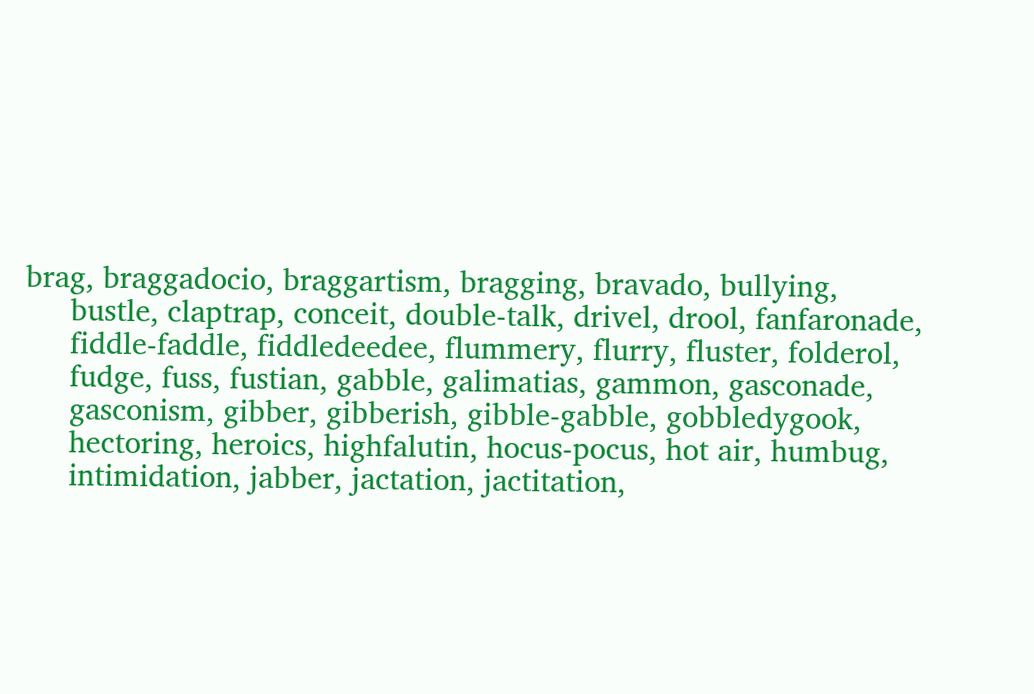brag, braggadocio, braggartism, bragging, bravado, bullying,
     bustle, claptrap, conceit, double-talk, drivel, drool, fanfaronade,
     fiddle-faddle, fiddledeedee, flummery, flurry, fluster, folderol,
     fudge, fuss, fustian, gabble, galimatias, gammon, gasconade,
     gasconism, gibber, gibberish, gibble-gabble, gobbledygook,
     hectoring, heroics, highfalutin, hocus-pocus, hot air, humbug,
     intimidation, jabber, jactation, jactitation,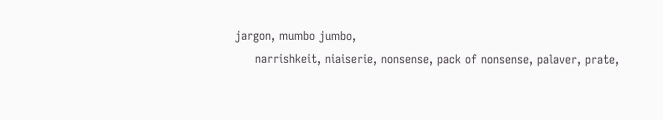jargon, mumbo jumbo,
     narrishkeit, niaiserie, nonsense, pack of nonsense, palaver, prate,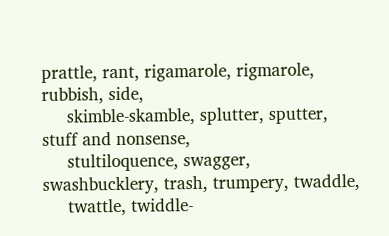prattle, rant, rigamarole, rigmarole, rubbish, side,
     skimble-skamble, splutter, sputter, stuff and nonsense,
     stultiloquence, swagger, swashbucklery, trash, trumpery, twaddle,
     twattle, twiddle-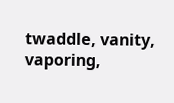twaddle, vanity, vaporing,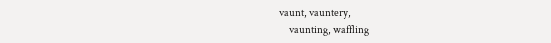vaunt, vauntery,
     vaunting, waffling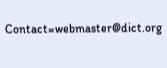Contact=webmaster@dict.org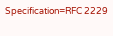Specification=RFC 2229